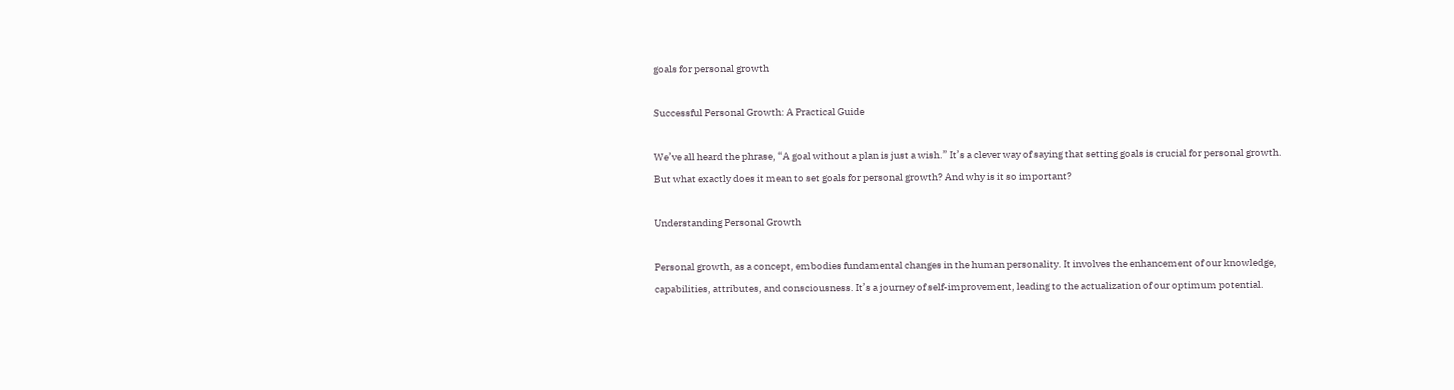goals for personal growth

Successful Personal Growth: A Practical Guide

We’ve all heard the phrase, “A goal without a plan is just a wish.” It’s a clever way of saying that setting goals is crucial for personal growth. But what exactly does it mean to set goals for personal growth? And why is it so important?

Understanding Personal Growth

Personal growth, as a concept, embodies fundamental changes in the human personality. It involves the enhancement of our knowledge, capabilities, attributes, and consciousness. It’s a journey of self-improvement, leading to the actualization of our optimum potential.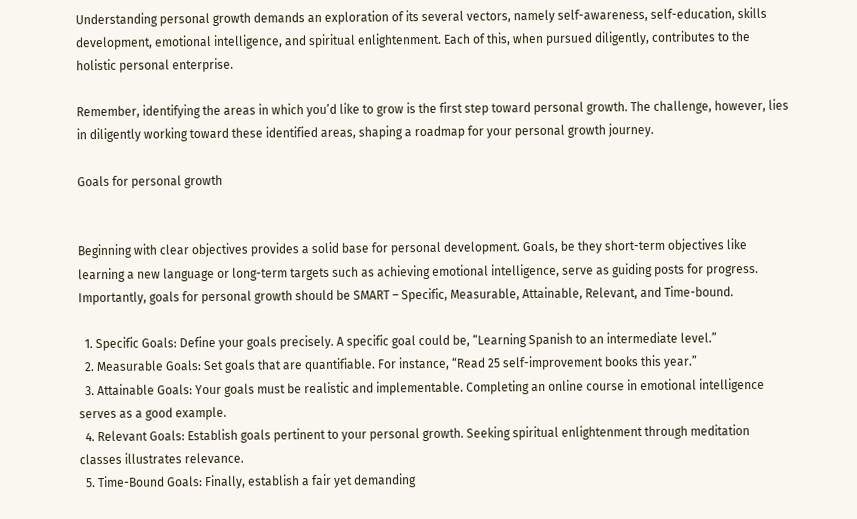Understanding personal growth demands an exploration of its several vectors, namely self-awareness, self-education, skills development, emotional intelligence, and spiritual enlightenment. Each of this, when pursued diligently, contributes to the holistic personal enterprise.

Remember, identifying the areas in which you’d like to grow is the first step toward personal growth. The challenge, however, lies in diligently working toward these identified areas, shaping a roadmap for your personal growth journey.

Goals for personal growth


Beginning with clear objectives provides a solid base for personal development. Goals, be they short-term objectives like learning a new language or long-term targets such as achieving emotional intelligence, serve as guiding posts for progress. Importantly, goals for personal growth should be SMART – Specific, Measurable, Attainable, Relevant, and Time-bound.

  1. Specific Goals: Define your goals precisely. A specific goal could be, “Learning Spanish to an intermediate level.”
  2. Measurable Goals: Set goals that are quantifiable. For instance, “Read 25 self-improvement books this year.”
  3. Attainable Goals: Your goals must be realistic and implementable. Completing an online course in emotional intelligence serves as a good example.
  4. Relevant Goals: Establish goals pertinent to your personal growth. Seeking spiritual enlightenment through meditation classes illustrates relevance.
  5. Time-Bound Goals: Finally, establish a fair yet demanding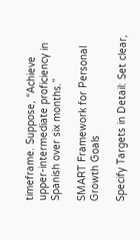timeframe. Suppose, “Achieve upper-intermediate proficiency in Spanish over six months.”

SMART Framework for Personal Growth Goals

Specify Targets in Detail: Set clear,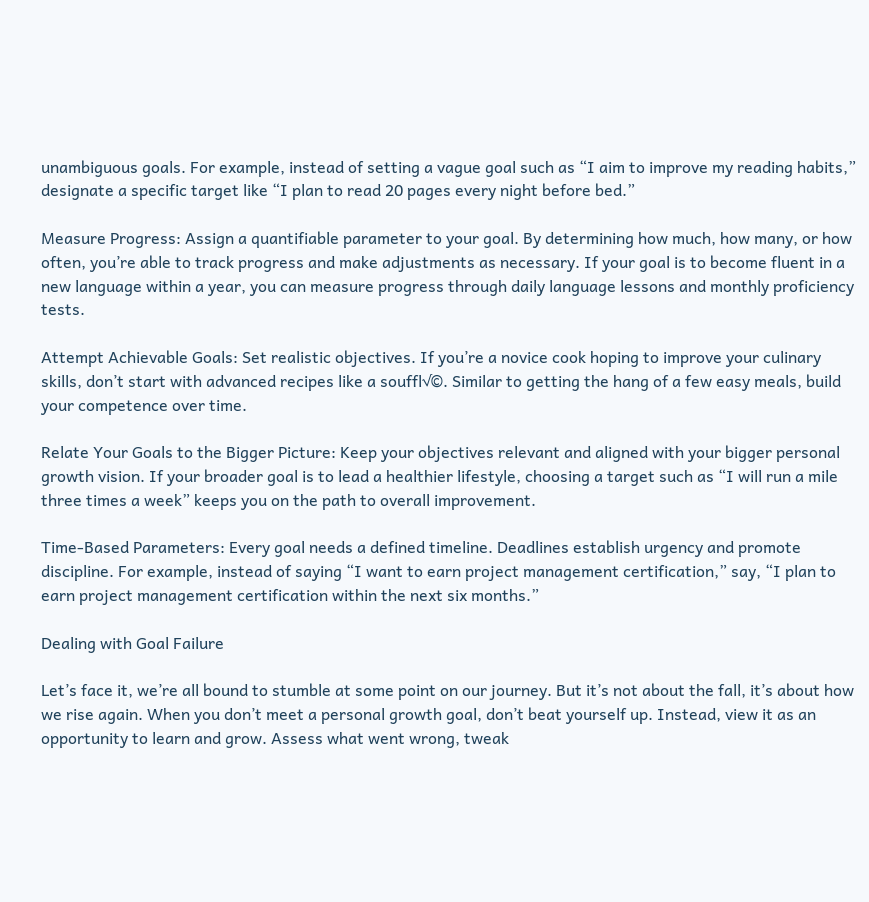unambiguous goals. For example, instead of setting a vague goal such as “I aim to improve my reading habits,” designate a specific target like “I plan to read 20 pages every night before bed.”

Measure Progress: Assign a quantifiable parameter to your goal. By determining how much, how many, or how often, you’re able to track progress and make adjustments as necessary. If your goal is to become fluent in a new language within a year, you can measure progress through daily language lessons and monthly proficiency tests.

Attempt Achievable Goals: Set realistic objectives. If you’re a novice cook hoping to improve your culinary skills, don’t start with advanced recipes like a souffl√©. Similar to getting the hang of a few easy meals, build your competence over time.

Relate Your Goals to the Bigger Picture: Keep your objectives relevant and aligned with your bigger personal growth vision. If your broader goal is to lead a healthier lifestyle, choosing a target such as “I will run a mile three times a week” keeps you on the path to overall improvement.

Time-Based Parameters: Every goal needs a defined timeline. Deadlines establish urgency and promote discipline. For example, instead of saying “I want to earn project management certification,” say, “I plan to earn project management certification within the next six months.”

Dealing with Goal Failure

Let’s face it, we’re all bound to stumble at some point on our journey. But it’s not about the fall, it’s about how we rise again. When you don’t meet a personal growth goal, don’t beat yourself up. Instead, view it as an opportunity to learn and grow. Assess what went wrong, tweak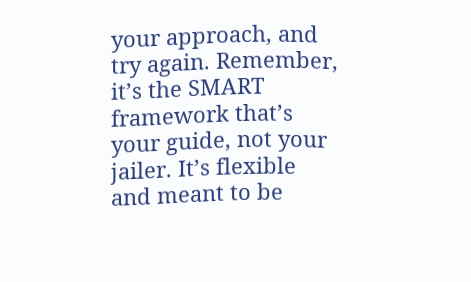your approach, and try again. Remember, it’s the SMART framework that’s your guide, not your jailer. It’s flexible and meant to be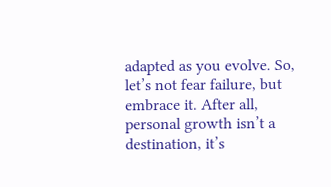adapted as you evolve. So, let’s not fear failure, but embrace it. After all, personal growth isn’t a destination, it’s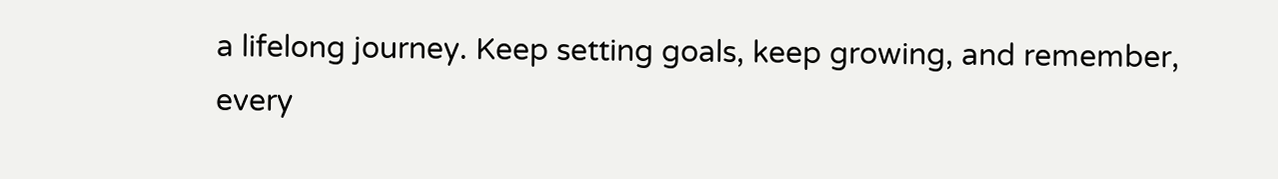a lifelong journey. Keep setting goals, keep growing, and remember, every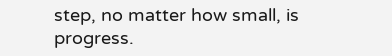step, no matter how small, is progress.